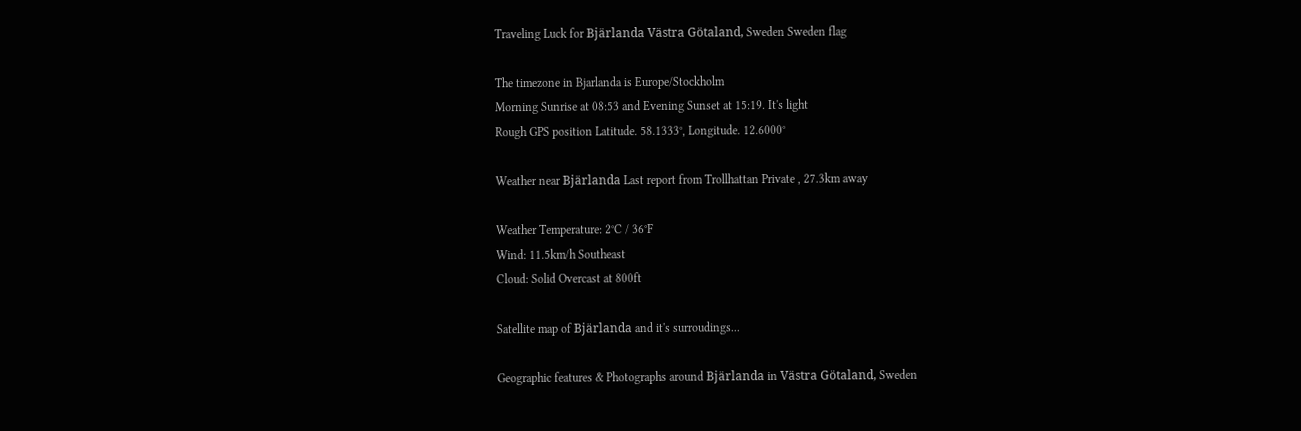Traveling Luck for Bjärlanda Västra Götaland, Sweden Sweden flag

The timezone in Bjarlanda is Europe/Stockholm
Morning Sunrise at 08:53 and Evening Sunset at 15:19. It's light
Rough GPS position Latitude. 58.1333°, Longitude. 12.6000°

Weather near Bjärlanda Last report from Trollhattan Private , 27.3km away

Weather Temperature: 2°C / 36°F
Wind: 11.5km/h Southeast
Cloud: Solid Overcast at 800ft

Satellite map of Bjärlanda and it's surroudings...

Geographic features & Photographs around Bjärlanda in Västra Götaland, Sweden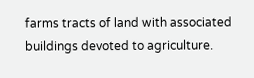farms tracts of land with associated buildings devoted to agriculture.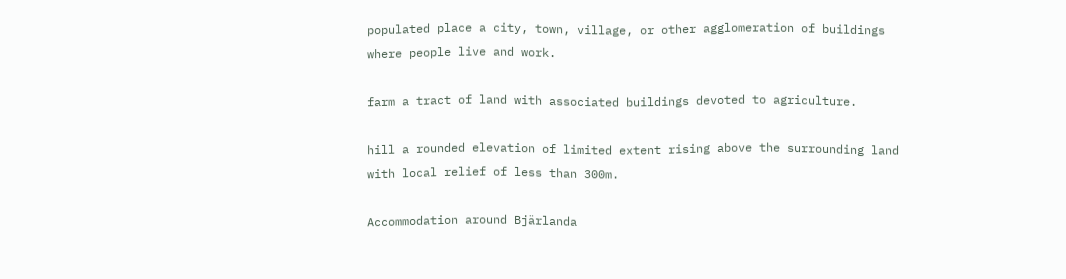populated place a city, town, village, or other agglomeration of buildings where people live and work.

farm a tract of land with associated buildings devoted to agriculture.

hill a rounded elevation of limited extent rising above the surrounding land with local relief of less than 300m.

Accommodation around Bjärlanda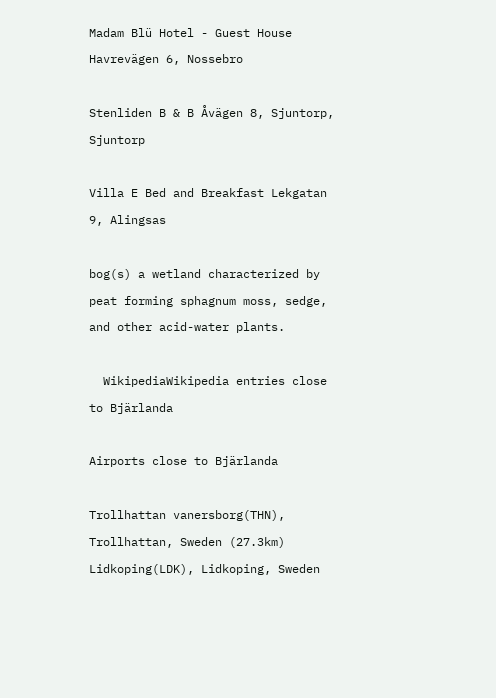Madam Blü Hotel - Guest House Havrevägen 6, Nossebro

Stenliden B & B Åvägen 8, Sjuntorp, Sjuntorp

Villa E Bed and Breakfast Lekgatan 9, Alingsas

bog(s) a wetland characterized by peat forming sphagnum moss, sedge, and other acid-water plants.

  WikipediaWikipedia entries close to Bjärlanda

Airports close to Bjärlanda

Trollhattan vanersborg(THN), Trollhattan, Sweden (27.3km)
Lidkoping(LDK), Lidkoping, Sweden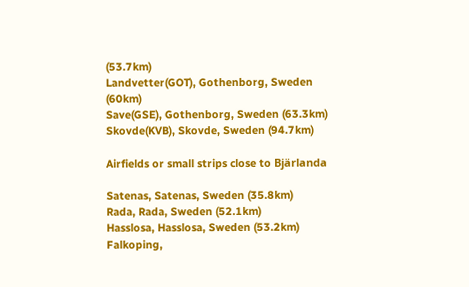(53.7km)
Landvetter(GOT), Gothenborg, Sweden (60km)
Save(GSE), Gothenborg, Sweden (63.3km)
Skovde(KVB), Skovde, Sweden (94.7km)

Airfields or small strips close to Bjärlanda

Satenas, Satenas, Sweden (35.8km)
Rada, Rada, Sweden (52.1km)
Hasslosa, Hasslosa, Sweden (53.2km)
Falkoping,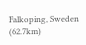Falkoping, Sweden (62.7km)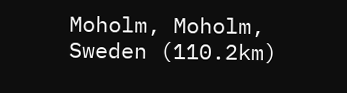Moholm, Moholm, Sweden (110.2km)